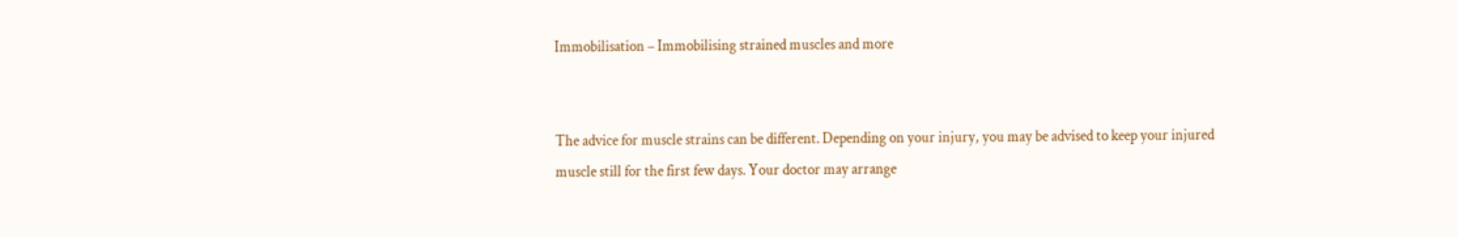Immobilisation – Immobilising strained muscles and more


The advice for muscle strains can be different. Depending on your injury, you may be advised to keep your injured muscle still for the first few days. Your doctor may arrange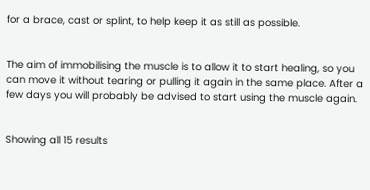for a brace, cast or splint, to help keep it as still as possible.


The aim of immobilising the muscle is to allow it to start healing, so you can move it without tearing or pulling it again in the same place. After a few days you will probably be advised to start using the muscle again.


Showing all 15 results